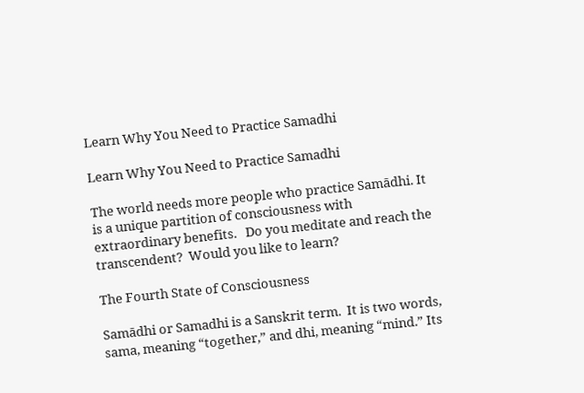Learn Why You Need to Practice Samadhi

Learn Why You Need to Practice Samadhi

The world needs more people who practice Samādhi. It is a unique partition of consciousness with extraordinary benefits.   Do you meditate and reach the transcendent?  Would you like to learn?

The Fourth State of Consciousness

Samādhi or Samadhi is a Sanskrit term.  It is two words, sama, meaning “together,” and dhi, meaning “mind.” Its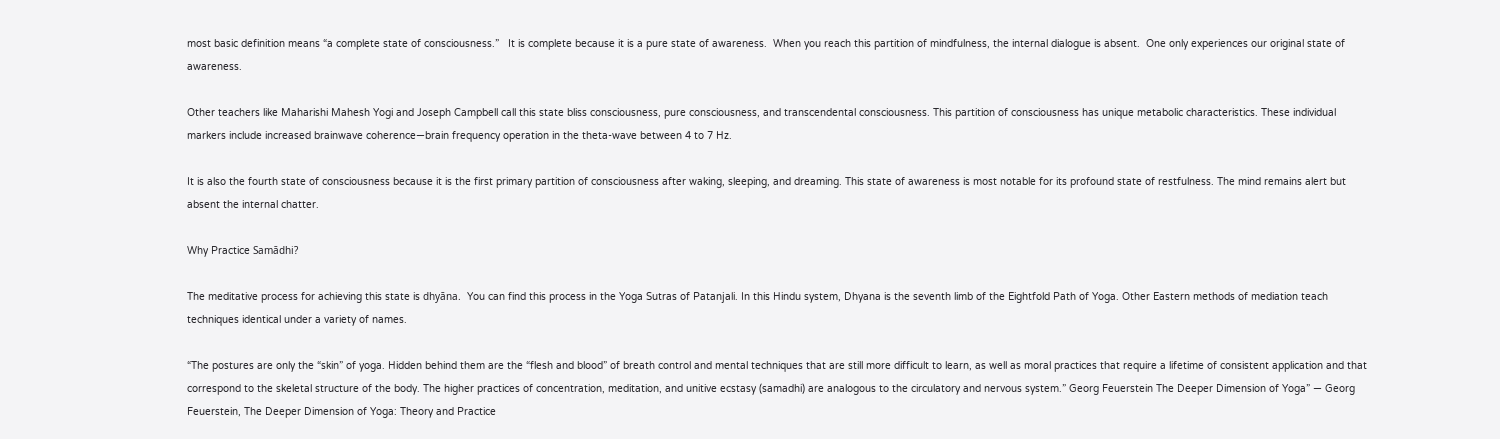most basic definition means “a complete state of consciousness.”   It is complete because it is a pure state of awareness.  When you reach this partition of mindfulness, the internal dialogue is absent.  One only experiences our original state of awareness.

Other teachers like Maharishi Mahesh Yogi and Joseph Campbell call this state bliss consciousness, pure consciousness, and transcendental consciousness. This partition of consciousness has unique metabolic characteristics. These individual markers include increased brainwave coherence—brain frequency operation in the theta-wave between 4 to 7 Hz.

It is also the fourth state of consciousness because it is the first primary partition of consciousness after waking, sleeping, and dreaming. This state of awareness is most notable for its profound state of restfulness. The mind remains alert but absent the internal chatter.

Why Practice Samādhi?

The meditative process for achieving this state is dhyāna.  You can find this process in the Yoga Sutras of Patanjali. In this Hindu system, Dhyana is the seventh limb of the Eightfold Path of Yoga. Other Eastern methods of mediation teach techniques identical under a variety of names.

“The postures are only the “skin” of yoga. Hidden behind them are the “flesh and blood” of breath control and mental techniques that are still more difficult to learn, as well as moral practices that require a lifetime of consistent application and that correspond to the skeletal structure of the body. The higher practices of concentration, meditation, and unitive ecstasy (samadhi) are analogous to the circulatory and nervous system.” Georg Feuerstein The Deeper Dimension of Yoga” ― Georg Feuerstein, The Deeper Dimension of Yoga: Theory and Practice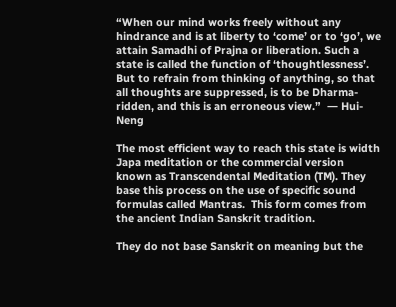“When our mind works freely without any hindrance and is at liberty to ‘come’ or to ‘go’, we attain Samadhi of Prajna or liberation. Such a state is called the function of ‘thoughtlessness’. But to refrain from thinking of anything, so that all thoughts are suppressed, is to be Dharma-ridden, and this is an erroneous view.”  ― Hui-Neng

The most efficient way to reach this state is width Japa meditation or the commercial version known as Transcendental Meditation (TM). They base this process on the use of specific sound formulas called Mantras.  This form comes from the ancient Indian Sanskrit tradition.

They do not base Sanskrit on meaning but the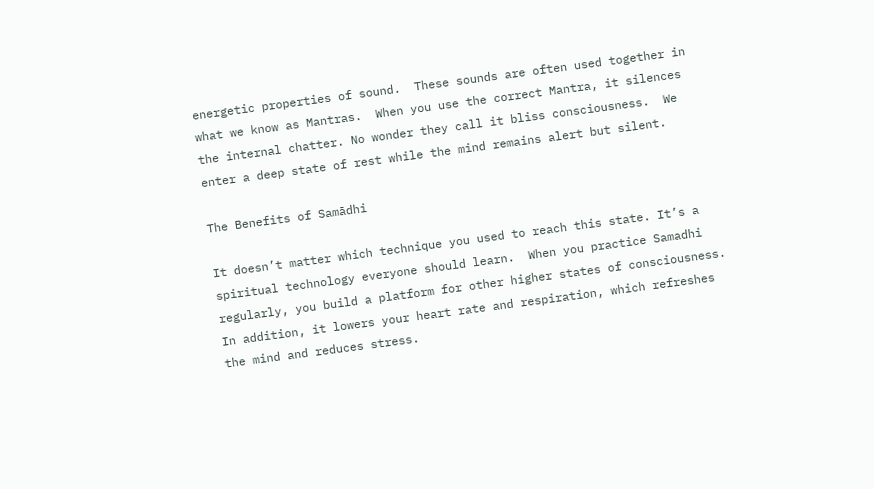energetic properties of sound.  These sounds are often used together in what we know as Mantras.  When you use the correct Mantra, it silences the internal chatter. No wonder they call it bliss consciousness.  We enter a deep state of rest while the mind remains alert but silent.

The Benefits of Samādhi

It doesn’t matter which technique you used to reach this state. It’s a spiritual technology everyone should learn.  When you practice Samadhi regularly, you build a platform for other higher states of consciousness. In addition, it lowers your heart rate and respiration, which refreshes the mind and reduces stress.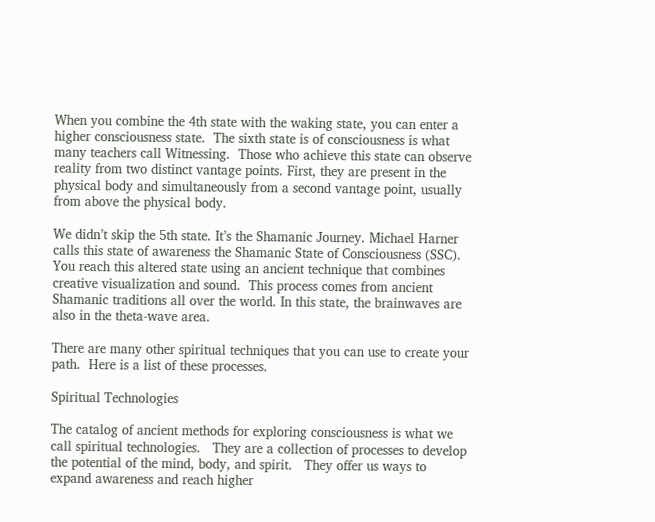When you combine the 4th state with the waking state, you can enter a higher consciousness state.  The sixth state is of consciousness is what many teachers call Witnessing.  Those who achieve this state can observe reality from two distinct vantage points. First, they are present in the physical body and simultaneously from a second vantage point, usually from above the physical body.

We didn’t skip the 5th state. It’s the Shamanic Journey. Michael Harner calls this state of awareness the Shamanic State of Consciousness (SSC). You reach this altered state using an ancient technique that combines creative visualization and sound.  This process comes from ancient Shamanic traditions all over the world. In this state, the brainwaves are also in the theta-wave area.

There are many other spiritual techniques that you can use to create your path.  Here is a list of these processes.

Spiritual Technologies

The catalog of ancient methods for exploring consciousness is what we call spiritual technologies.   They are a collection of processes to develop the potential of the mind, body, and spirit.   They offer us ways to expand awareness and reach higher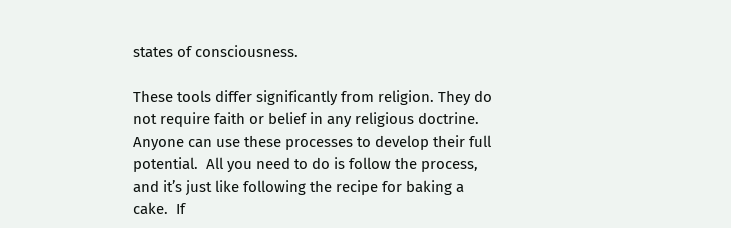states of consciousness.

These tools differ significantly from religion. They do not require faith or belief in any religious doctrine.  Anyone can use these processes to develop their full potential.  All you need to do is follow the process, and it’s just like following the recipe for baking a cake.  If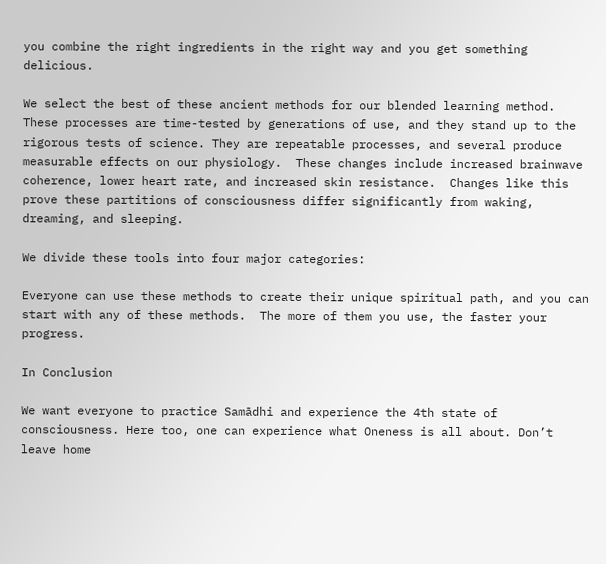you combine the right ingredients in the right way and you get something delicious.

We select the best of these ancient methods for our blended learning method.  These processes are time-tested by generations of use, and they stand up to the rigorous tests of science. They are repeatable processes, and several produce measurable effects on our physiology.  These changes include increased brainwave coherence, lower heart rate, and increased skin resistance.  Changes like this prove these partitions of consciousness differ significantly from waking, dreaming, and sleeping.

We divide these tools into four major categories:

Everyone can use these methods to create their unique spiritual path, and you can start with any of these methods.  The more of them you use, the faster your progress.

In Conclusion

We want everyone to practice Samādhi and experience the 4th state of consciousness. Here too, one can experience what Oneness is all about. Don’t leave home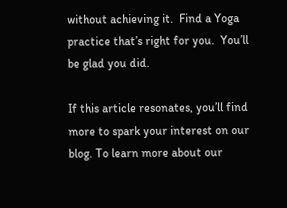without achieving it.  Find a Yoga practice that’s right for you.  You’ll be glad you did.

If this article resonates, you’ll find more to spark your interest on our blog. To learn more about our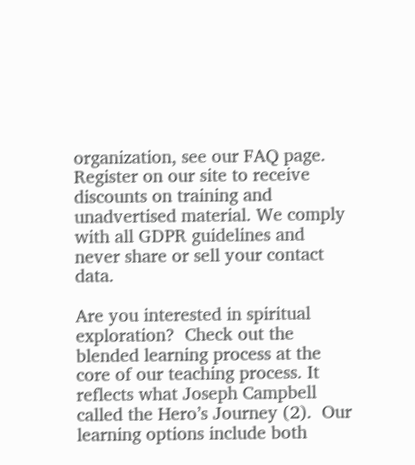organization, see our FAQ page.  Register on our site to receive discounts on training and unadvertised material. We comply with all GDPR guidelines and never share or sell your contact data.

Are you interested in spiritual exploration?  Check out the blended learning process at the core of our teaching process. It reflects what Joseph Campbell called the Hero’s Journey (2).  Our learning options include both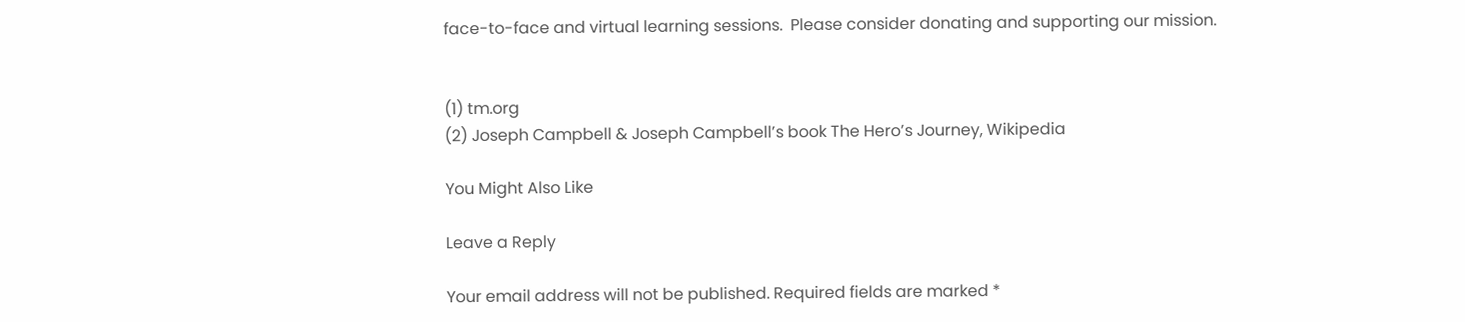face-to-face and virtual learning sessions.  Please consider donating and supporting our mission.


(1) tm.org
(2) Joseph Campbell & Joseph Campbell’s book The Hero’s Journey, Wikipedia

You Might Also Like

Leave a Reply

Your email address will not be published. Required fields are marked *